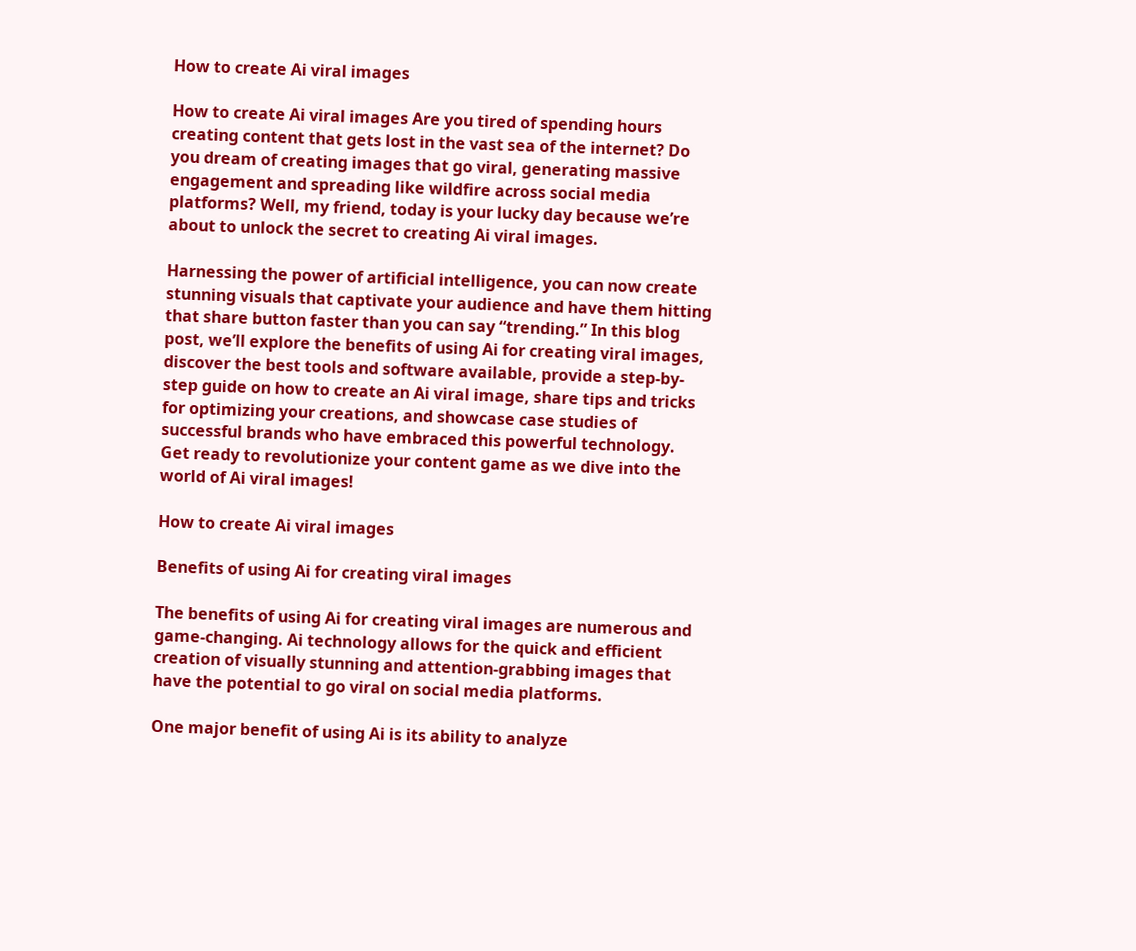How to create Ai viral images

How to create Ai viral images Are you tired of spending hours creating content that gets lost in the vast sea of the internet? Do you dream of creating images that go viral, generating massive engagement and spreading like wildfire across social media platforms? Well, my friend, today is your lucky day because we’re about to unlock the secret to creating Ai viral images.

Harnessing the power of artificial intelligence, you can now create stunning visuals that captivate your audience and have them hitting that share button faster than you can say “trending.” In this blog post, we’ll explore the benefits of using Ai for creating viral images, discover the best tools and software available, provide a step-by-step guide on how to create an Ai viral image, share tips and tricks for optimizing your creations, and showcase case studies of successful brands who have embraced this powerful technology. Get ready to revolutionize your content game as we dive into the world of Ai viral images!

How to create Ai viral images

Benefits of using Ai for creating viral images

The benefits of using Ai for creating viral images are numerous and game-changing. Ai technology allows for the quick and efficient creation of visually stunning and attention-grabbing images that have the potential to go viral on social media platforms.

One major benefit of using Ai is its ability to analyze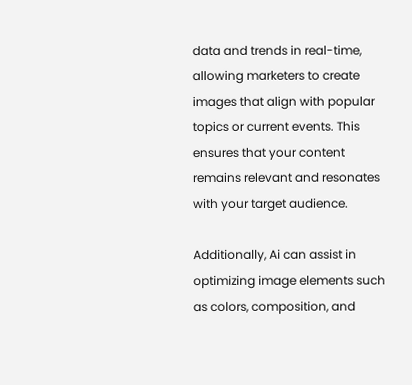data and trends in real-time, allowing marketers to create images that align with popular topics or current events. This ensures that your content remains relevant and resonates with your target audience.

Additionally, Ai can assist in optimizing image elements such as colors, composition, and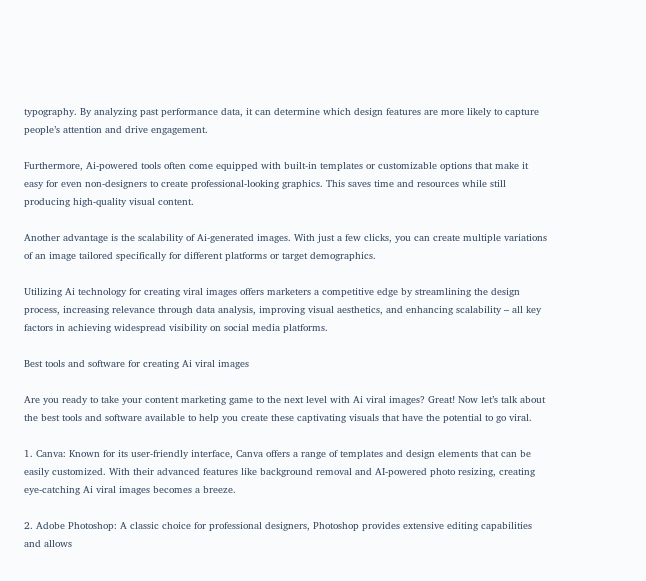typography. By analyzing past performance data, it can determine which design features are more likely to capture people’s attention and drive engagement.

Furthermore, Ai-powered tools often come equipped with built-in templates or customizable options that make it easy for even non-designers to create professional-looking graphics. This saves time and resources while still producing high-quality visual content.

Another advantage is the scalability of Ai-generated images. With just a few clicks, you can create multiple variations of an image tailored specifically for different platforms or target demographics.

Utilizing Ai technology for creating viral images offers marketers a competitive edge by streamlining the design process, increasing relevance through data analysis, improving visual aesthetics, and enhancing scalability – all key factors in achieving widespread visibility on social media platforms.

Best tools and software for creating Ai viral images

Are you ready to take your content marketing game to the next level with Ai viral images? Great! Now let’s talk about the best tools and software available to help you create these captivating visuals that have the potential to go viral.

1. Canva: Known for its user-friendly interface, Canva offers a range of templates and design elements that can be easily customized. With their advanced features like background removal and AI-powered photo resizing, creating eye-catching Ai viral images becomes a breeze.

2. Adobe Photoshop: A classic choice for professional designers, Photoshop provides extensive editing capabilities and allows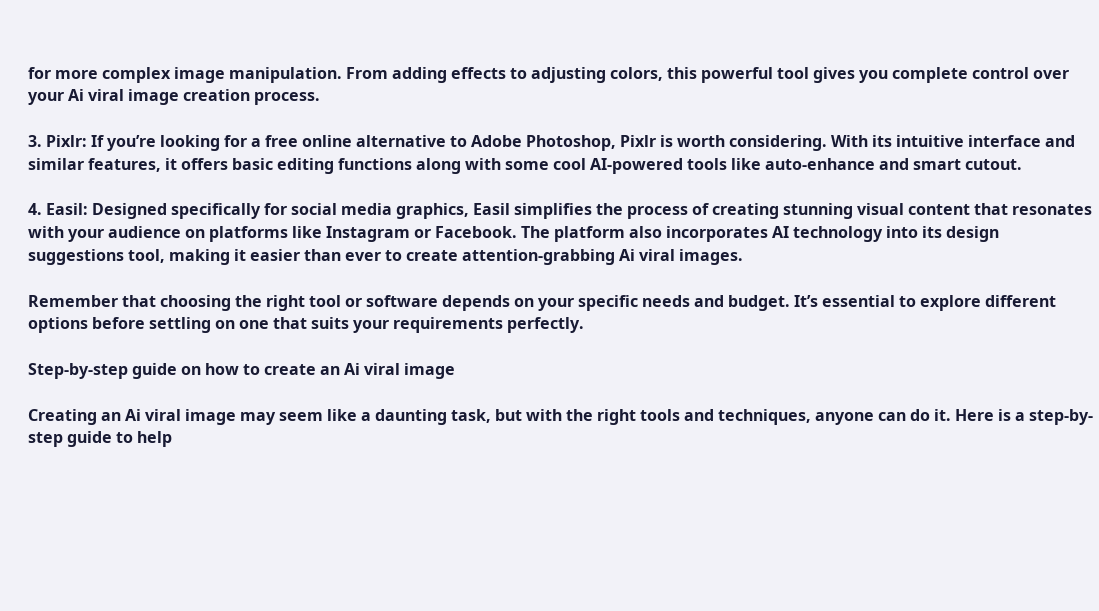for more complex image manipulation. From adding effects to adjusting colors, this powerful tool gives you complete control over your Ai viral image creation process.

3. Pixlr: If you’re looking for a free online alternative to Adobe Photoshop, Pixlr is worth considering. With its intuitive interface and similar features, it offers basic editing functions along with some cool AI-powered tools like auto-enhance and smart cutout.

4. Easil: Designed specifically for social media graphics, Easil simplifies the process of creating stunning visual content that resonates with your audience on platforms like Instagram or Facebook. The platform also incorporates AI technology into its design suggestions tool, making it easier than ever to create attention-grabbing Ai viral images.

Remember that choosing the right tool or software depends on your specific needs and budget. It’s essential to explore different options before settling on one that suits your requirements perfectly.

Step-by-step guide on how to create an Ai viral image

Creating an Ai viral image may seem like a daunting task, but with the right tools and techniques, anyone can do it. Here is a step-by-step guide to help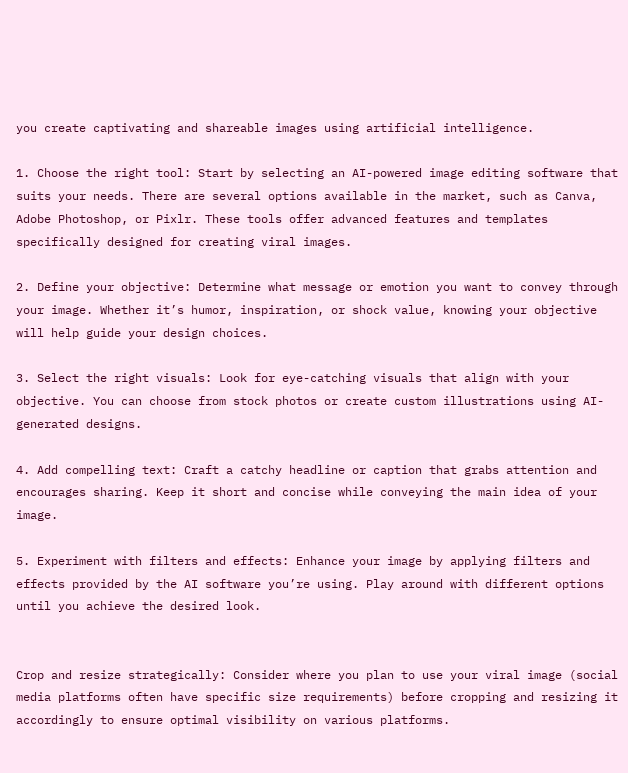you create captivating and shareable images using artificial intelligence.

1. Choose the right tool: Start by selecting an AI-powered image editing software that suits your needs. There are several options available in the market, such as Canva, Adobe Photoshop, or Pixlr. These tools offer advanced features and templates specifically designed for creating viral images.

2. Define your objective: Determine what message or emotion you want to convey through your image. Whether it’s humor, inspiration, or shock value, knowing your objective will help guide your design choices.

3. Select the right visuals: Look for eye-catching visuals that align with your objective. You can choose from stock photos or create custom illustrations using AI-generated designs.

4. Add compelling text: Craft a catchy headline or caption that grabs attention and encourages sharing. Keep it short and concise while conveying the main idea of your image.

5. Experiment with filters and effects: Enhance your image by applying filters and effects provided by the AI software you’re using. Play around with different options until you achieve the desired look.


Crop and resize strategically: Consider where you plan to use your viral image (social media platforms often have specific size requirements) before cropping and resizing it accordingly to ensure optimal visibility on various platforms.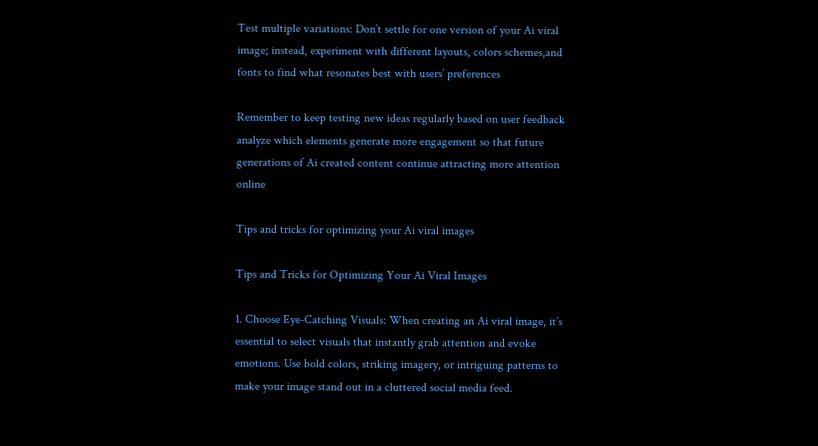Test multiple variations: Don’t settle for one version of your Ai viral image; instead, experiment with different layouts, colors schemes,and fonts to find what resonates best with users’ preferences

Remember to keep testing new ideas regularly based on user feedback analyze which elements generate more engagement so that future generations of Ai created content continue attracting more attention online

Tips and tricks for optimizing your Ai viral images

Tips and Tricks for Optimizing Your Ai Viral Images

1. Choose Eye-Catching Visuals: When creating an Ai viral image, it’s essential to select visuals that instantly grab attention and evoke emotions. Use bold colors, striking imagery, or intriguing patterns to make your image stand out in a cluttered social media feed.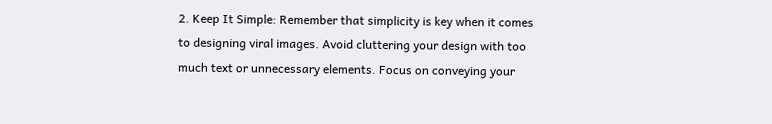2. Keep It Simple: Remember that simplicity is key when it comes to designing viral images. Avoid cluttering your design with too much text or unnecessary elements. Focus on conveying your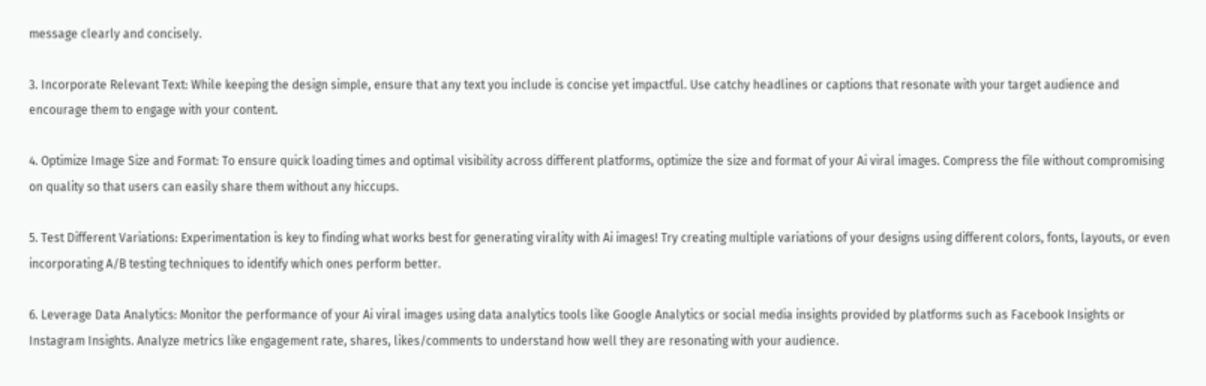message clearly and concisely.

3. Incorporate Relevant Text: While keeping the design simple, ensure that any text you include is concise yet impactful. Use catchy headlines or captions that resonate with your target audience and encourage them to engage with your content.

4. Optimize Image Size and Format: To ensure quick loading times and optimal visibility across different platforms, optimize the size and format of your Ai viral images. Compress the file without compromising on quality so that users can easily share them without any hiccups.

5. Test Different Variations: Experimentation is key to finding what works best for generating virality with Ai images! Try creating multiple variations of your designs using different colors, fonts, layouts, or even incorporating A/B testing techniques to identify which ones perform better.

6. Leverage Data Analytics: Monitor the performance of your Ai viral images using data analytics tools like Google Analytics or social media insights provided by platforms such as Facebook Insights or Instagram Insights. Analyze metrics like engagement rate, shares, likes/comments to understand how well they are resonating with your audience.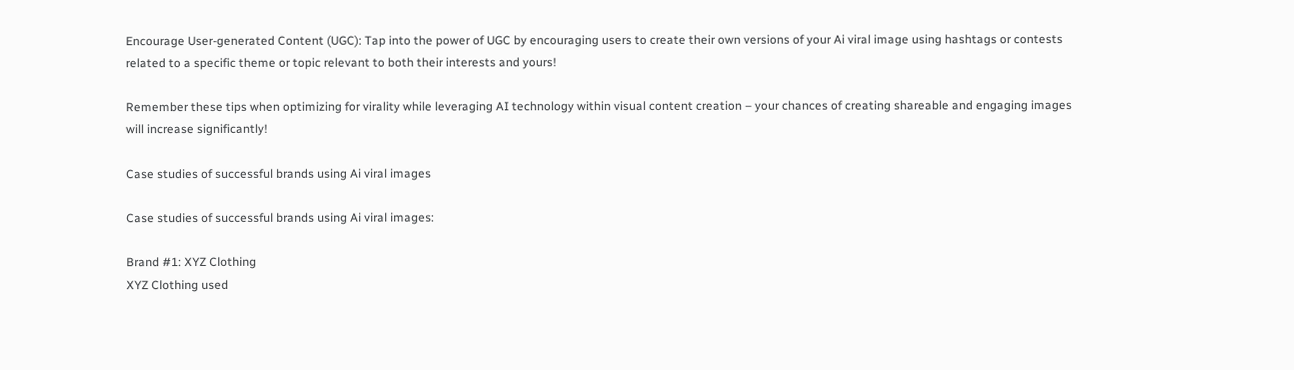Encourage User-generated Content (UGC): Tap into the power of UGC by encouraging users to create their own versions of your Ai viral image using hashtags or contests related to a specific theme or topic relevant to both their interests and yours!

Remember these tips when optimizing for virality while leveraging AI technology within visual content creation – your chances of creating shareable and engaging images will increase significantly!

Case studies of successful brands using Ai viral images

Case studies of successful brands using Ai viral images:

Brand #1: XYZ Clothing
XYZ Clothing used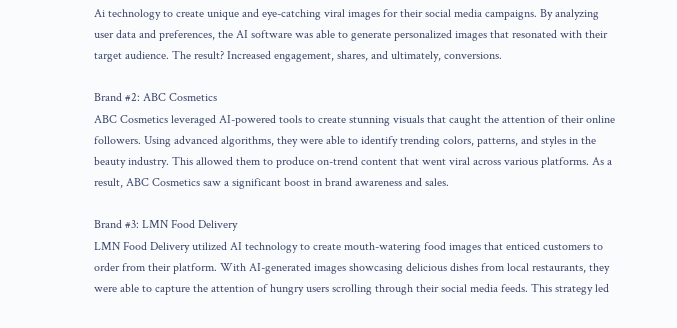Ai technology to create unique and eye-catching viral images for their social media campaigns. By analyzing user data and preferences, the AI software was able to generate personalized images that resonated with their target audience. The result? Increased engagement, shares, and ultimately, conversions.

Brand #2: ABC Cosmetics
ABC Cosmetics leveraged AI-powered tools to create stunning visuals that caught the attention of their online followers. Using advanced algorithms, they were able to identify trending colors, patterns, and styles in the beauty industry. This allowed them to produce on-trend content that went viral across various platforms. As a result, ABC Cosmetics saw a significant boost in brand awareness and sales.

Brand #3: LMN Food Delivery
LMN Food Delivery utilized AI technology to create mouth-watering food images that enticed customers to order from their platform. With AI-generated images showcasing delicious dishes from local restaurants, they were able to capture the attention of hungry users scrolling through their social media feeds. This strategy led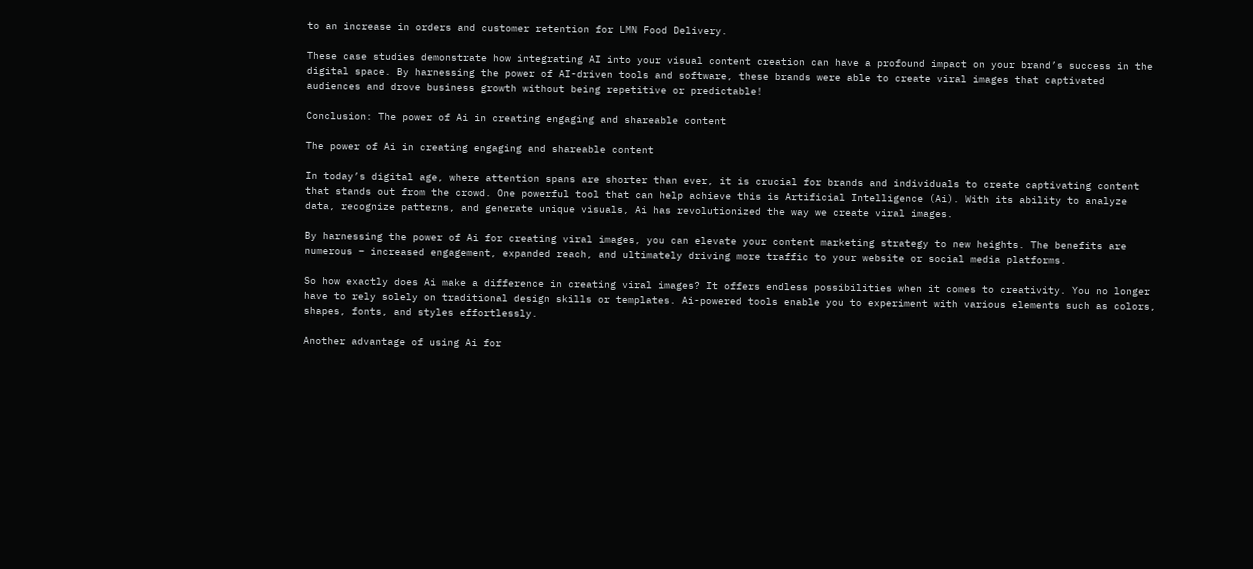to an increase in orders and customer retention for LMN Food Delivery.

These case studies demonstrate how integrating AI into your visual content creation can have a profound impact on your brand’s success in the digital space. By harnessing the power of AI-driven tools and software, these brands were able to create viral images that captivated audiences and drove business growth without being repetitive or predictable!

Conclusion: The power of Ai in creating engaging and shareable content

The power of Ai in creating engaging and shareable content

In today’s digital age, where attention spans are shorter than ever, it is crucial for brands and individuals to create captivating content that stands out from the crowd. One powerful tool that can help achieve this is Artificial Intelligence (Ai). With its ability to analyze data, recognize patterns, and generate unique visuals, Ai has revolutionized the way we create viral images.

By harnessing the power of Ai for creating viral images, you can elevate your content marketing strategy to new heights. The benefits are numerous – increased engagement, expanded reach, and ultimately driving more traffic to your website or social media platforms.

So how exactly does Ai make a difference in creating viral images? It offers endless possibilities when it comes to creativity. You no longer have to rely solely on traditional design skills or templates. Ai-powered tools enable you to experiment with various elements such as colors, shapes, fonts, and styles effortlessly.

Another advantage of using Ai for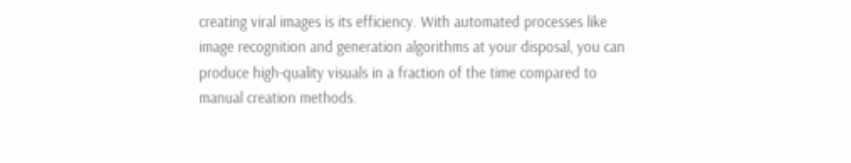creating viral images is its efficiency. With automated processes like image recognition and generation algorithms at your disposal, you can produce high-quality visuals in a fraction of the time compared to manual creation methods.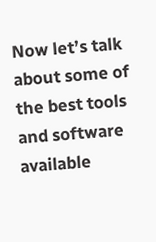Now let’s talk about some of the best tools and software available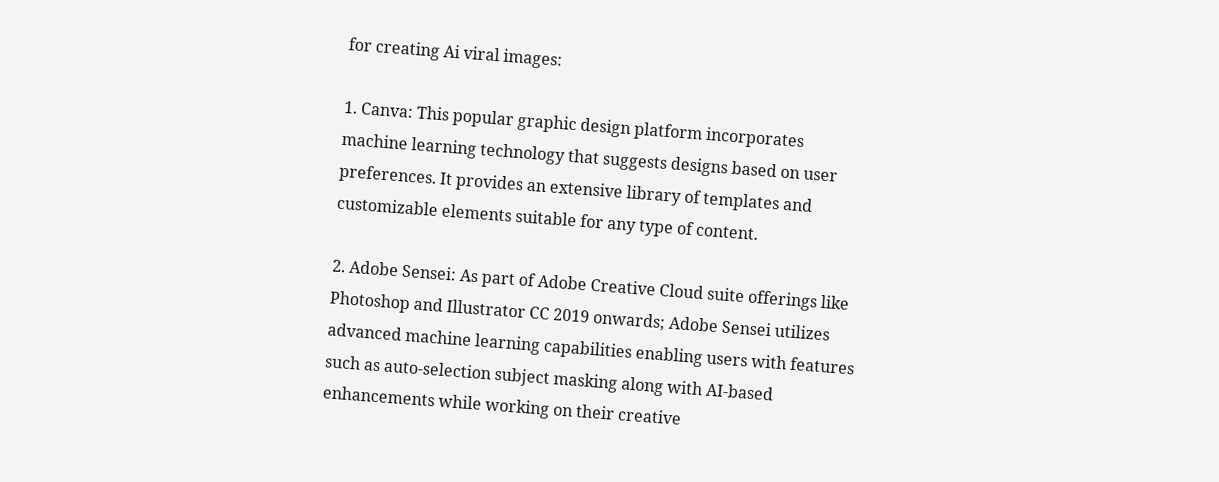for creating Ai viral images:

1. Canva: This popular graphic design platform incorporates machine learning technology that suggests designs based on user preferences. It provides an extensive library of templates and customizable elements suitable for any type of content.

2. Adobe Sensei: As part of Adobe Creative Cloud suite offerings like Photoshop and Illustrator CC 2019 onwards; Adobe Sensei utilizes advanced machine learning capabilities enabling users with features such as auto-selection subject masking along with AI-based enhancements while working on their creative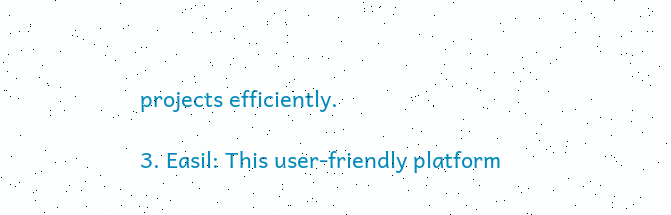projects efficiently.

3. Easil: This user-friendly platform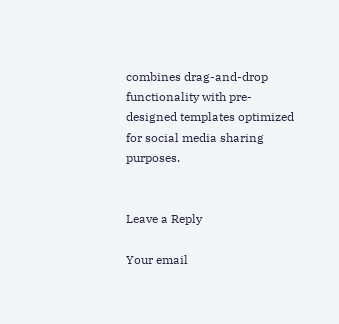combines drag-and-drop functionality with pre-designed templates optimized for social media sharing purposes.


Leave a Reply

Your email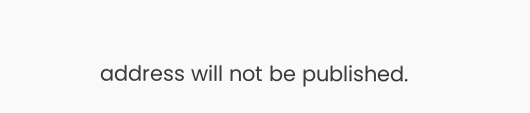address will not be published.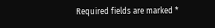Required fields are marked *